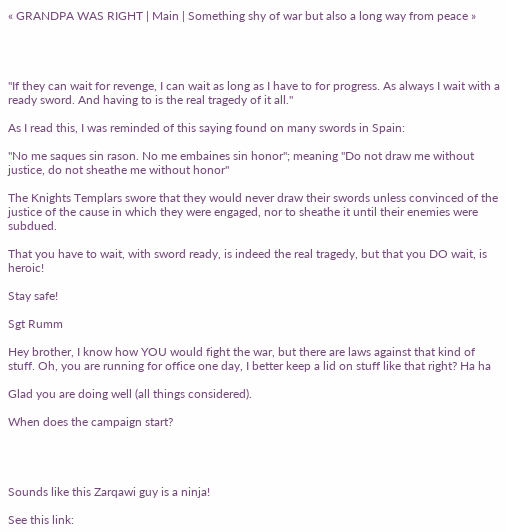« GRANDPA WAS RIGHT | Main | Something shy of war but also a long way from peace »




"If they can wait for revenge, I can wait as long as I have to for progress. As always I wait with a ready sword. And having to is the real tragedy of it all."

As I read this, I was reminded of this saying found on many swords in Spain:

"No me saques sin rason. No me embaines sin honor"; meaning "Do not draw me without justice, do not sheathe me without honor"

The Knights Templars swore that they would never draw their swords unless convinced of the justice of the cause in which they were engaged, nor to sheathe it until their enemies were subdued.

That you have to wait, with sword ready, is indeed the real tragedy, but that you DO wait, is heroic!

Stay safe!

Sgt Rumm

Hey brother, I know how YOU would fight the war, but there are laws against that kind of stuff. Oh, you are running for office one day, I better keep a lid on stuff like that right? Ha ha

Glad you are doing well (all things considered).

When does the campaign start?




Sounds like this Zarqawi guy is a ninja!

See this link: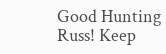Good Hunting Russ! Keep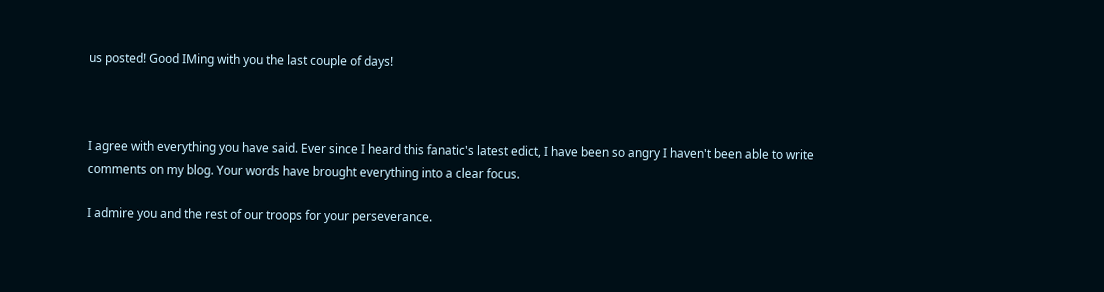us posted! Good IMing with you the last couple of days!



I agree with everything you have said. Ever since I heard this fanatic's latest edict, I have been so angry I haven't been able to write comments on my blog. Your words have brought everything into a clear focus.

I admire you and the rest of our troops for your perseverance.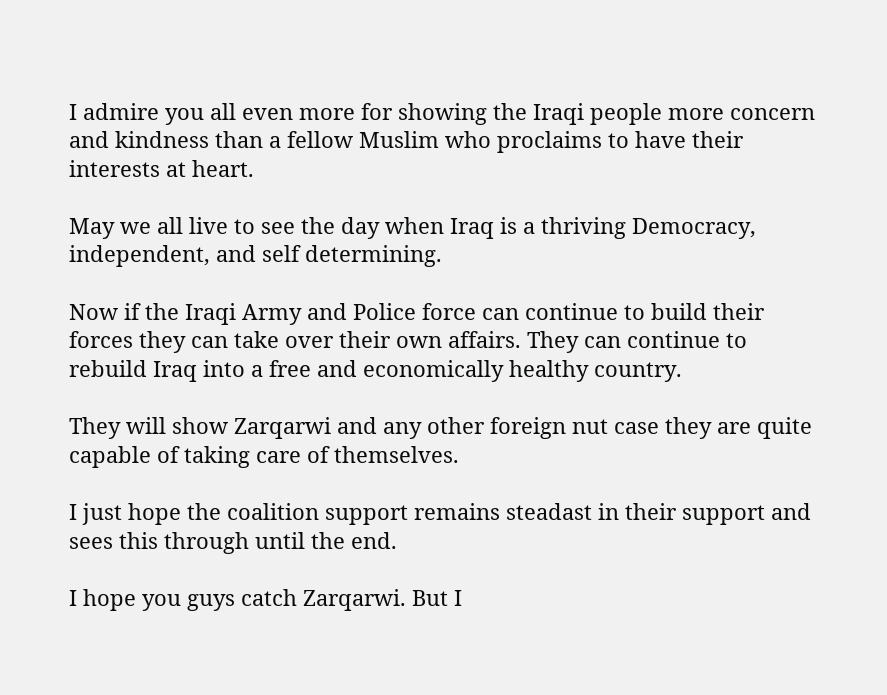I admire you all even more for showing the Iraqi people more concern and kindness than a fellow Muslim who proclaims to have their interests at heart.

May we all live to see the day when Iraq is a thriving Democracy, independent, and self determining.

Now if the Iraqi Army and Police force can continue to build their forces they can take over their own affairs. They can continue to rebuild Iraq into a free and economically healthy country.

They will show Zarqarwi and any other foreign nut case they are quite capable of taking care of themselves.

I just hope the coalition support remains steadast in their support and sees this through until the end.

I hope you guys catch Zarqarwi. But I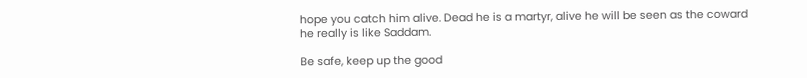hope you catch him alive. Dead he is a martyr, alive he will be seen as the coward he really is like Saddam.

Be safe, keep up the good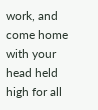work, and come home with your head held high for all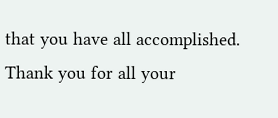that you have all accomplished. Thank you for all your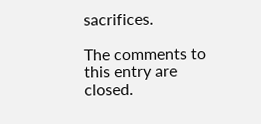sacrifices.

The comments to this entry are closed.